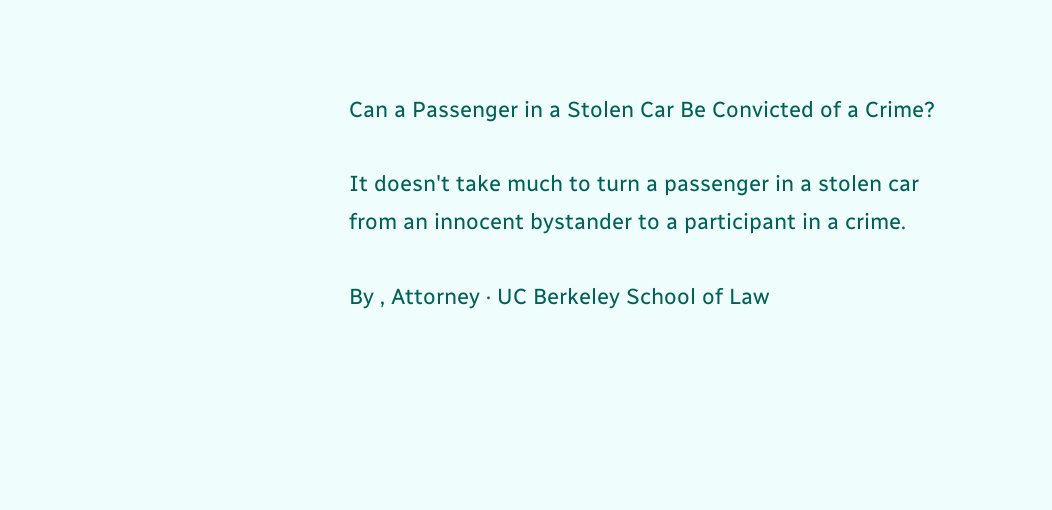Can a Passenger in a Stolen Car Be Convicted of a Crime?

It doesn't take much to turn a passenger in a stolen car from an innocent bystander to a participant in a crime.

By , Attorney · UC Berkeley School of Law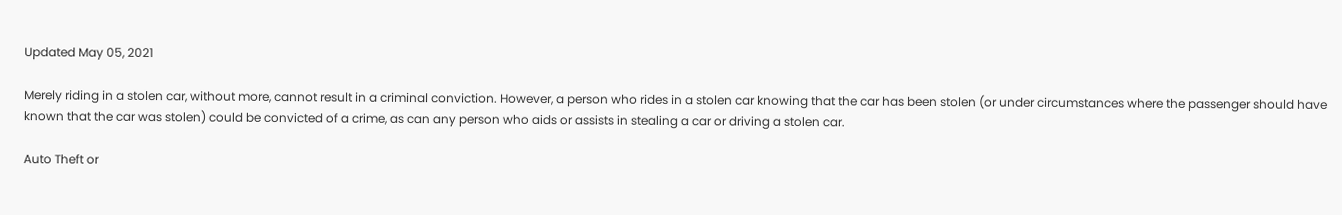Updated May 05, 2021

Merely riding in a stolen car, without more, cannot result in a criminal conviction. However, a person who rides in a stolen car knowing that the car has been stolen (or under circumstances where the passenger should have known that the car was stolen) could be convicted of a crime, as can any person who aids or assists in stealing a car or driving a stolen car.

Auto Theft or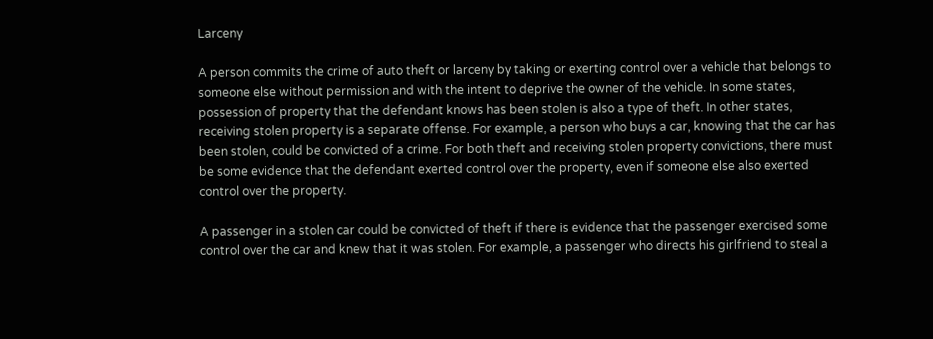Larceny

A person commits the crime of auto theft or larceny by taking or exerting control over a vehicle that belongs to someone else without permission and with the intent to deprive the owner of the vehicle. In some states, possession of property that the defendant knows has been stolen is also a type of theft. In other states, receiving stolen property is a separate offense. For example, a person who buys a car, knowing that the car has been stolen, could be convicted of a crime. For both theft and receiving stolen property convictions, there must be some evidence that the defendant exerted control over the property, even if someone else also exerted control over the property.

A passenger in a stolen car could be convicted of theft if there is evidence that the passenger exercised some control over the car and knew that it was stolen. For example, a passenger who directs his girlfriend to steal a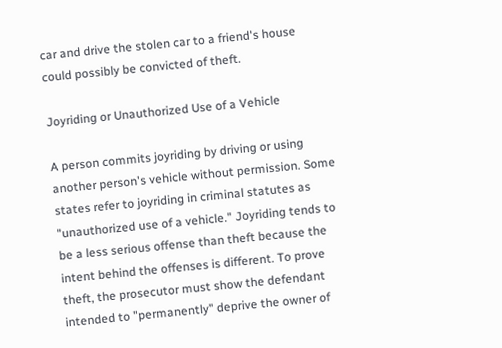car and drive the stolen car to a friend's house could possibly be convicted of theft.

Joyriding or Unauthorized Use of a Vehicle

A person commits joyriding by driving or using another person's vehicle without permission. Some states refer to joyriding in criminal statutes as "unauthorized use of a vehicle." Joyriding tends to be a less serious offense than theft because the intent behind the offenses is different. To prove theft, the prosecutor must show the defendant intended to "permanently" deprive the owner of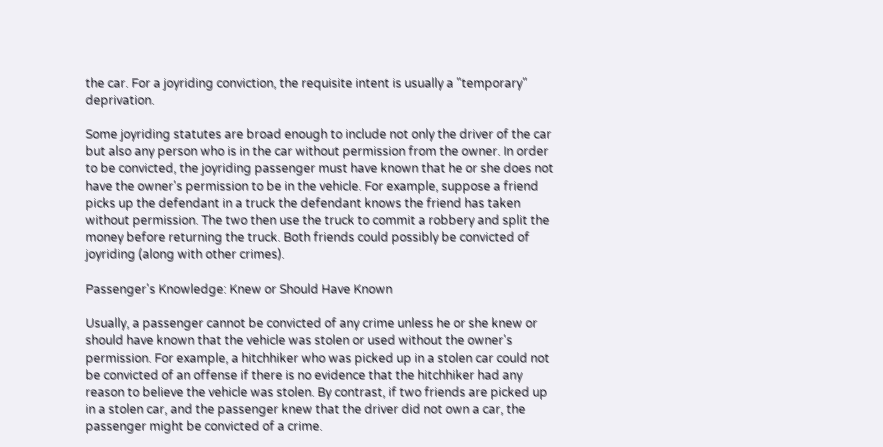the car. For a joyriding conviction, the requisite intent is usually a "temporary" deprivation.

Some joyriding statutes are broad enough to include not only the driver of the car but also any person who is in the car without permission from the owner. In order to be convicted, the joyriding passenger must have known that he or she does not have the owner's permission to be in the vehicle. For example, suppose a friend picks up the defendant in a truck the defendant knows the friend has taken without permission. The two then use the truck to commit a robbery and split the money before returning the truck. Both friends could possibly be convicted of joyriding (along with other crimes).

Passenger's Knowledge: Knew or Should Have Known

Usually, a passenger cannot be convicted of any crime unless he or she knew or should have known that the vehicle was stolen or used without the owner's permission. For example, a hitchhiker who was picked up in a stolen car could not be convicted of an offense if there is no evidence that the hitchhiker had any reason to believe the vehicle was stolen. By contrast, if two friends are picked up in a stolen car, and the passenger knew that the driver did not own a car, the passenger might be convicted of a crime.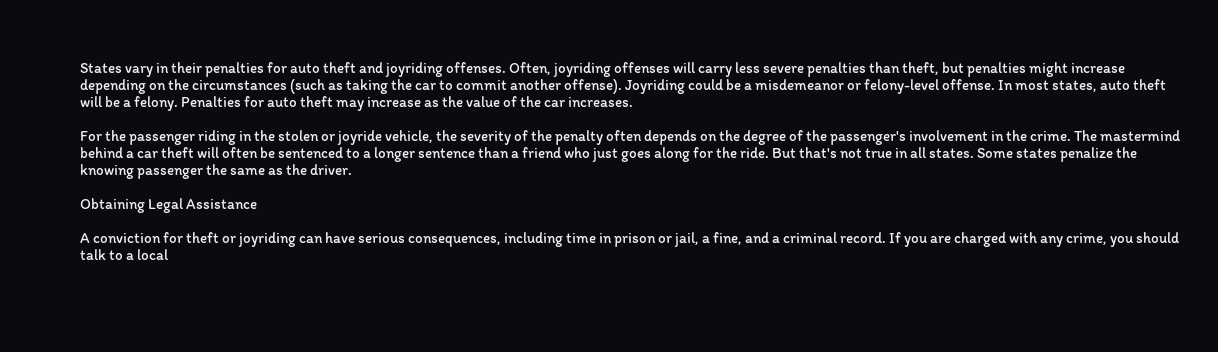States vary in their penalties for auto theft and joyriding offenses. Often, joyriding offenses will carry less severe penalties than theft, but penalties might increase depending on the circumstances (such as taking the car to commit another offense). Joyriding could be a misdemeanor or felony-level offense. In most states, auto theft will be a felony. Penalties for auto theft may increase as the value of the car increases.

For the passenger riding in the stolen or joyride vehicle, the severity of the penalty often depends on the degree of the passenger's involvement in the crime. The mastermind behind a car theft will often be sentenced to a longer sentence than a friend who just goes along for the ride. But that's not true in all states. Some states penalize the knowing passenger the same as the driver.

Obtaining Legal Assistance

A conviction for theft or joyriding can have serious consequences, including time in prison or jail, a fine, and a criminal record. If you are charged with any crime, you should talk to a local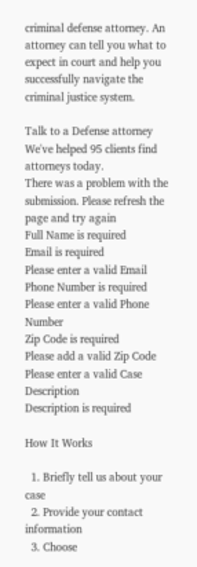criminal defense attorney. An attorney can tell you what to expect in court and help you successfully navigate the criminal justice system.

Talk to a Defense attorney
We've helped 95 clients find attorneys today.
There was a problem with the submission. Please refresh the page and try again
Full Name is required
Email is required
Please enter a valid Email
Phone Number is required
Please enter a valid Phone Number
Zip Code is required
Please add a valid Zip Code
Please enter a valid Case Description
Description is required

How It Works

  1. Briefly tell us about your case
  2. Provide your contact information
  3. Choose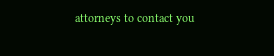attorneys to contact you